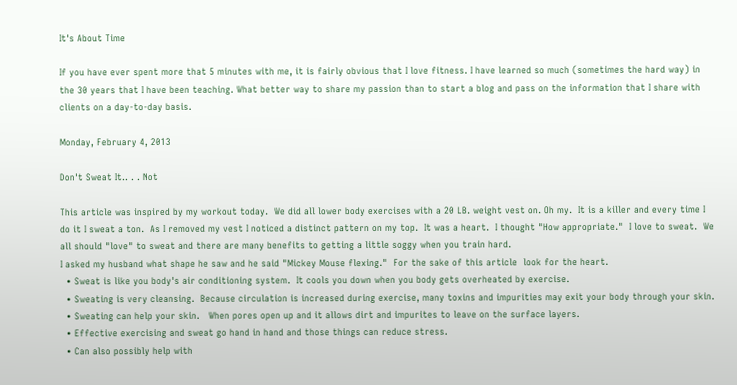It's About Time

If you have ever spent more that 5 minutes with me, it is fairly obvious that I love fitness. I have learned so much (sometimes the hard way) in the 30 years that I have been teaching. What better way to share my passion than to start a blog and pass on the information that I share with clients on a day-to-day basis.

Monday, February 4, 2013

Don't Sweat It.. . . Not

This article was inspired by my workout today.  We did all lower body exercises with a 20 LB. weight vest on. Oh my.  It is a killer and every time I do it I sweat a ton.  As I removed my vest I noticed a distinct pattern on my top.  It was a heart.  I thought "How appropriate."  I love to sweat.  We all should "love" to sweat and there are many benefits to getting a little soggy when you train hard.
I asked my husband what shape he saw and he said "Mickey Mouse flexing."  For the sake of this article  look for the heart.
  • Sweat is like you body's air conditioning system.  It cools you down when you body gets overheated by exercise.
  • Sweating is very cleansing.  Because circulation is increased during exercise, many toxins and impurities may exit your body through your skin.
  • Sweating can help your skin.   When pores open up and it allows dirt and impurites to leave on the surface layers.
  • Effective exercising and sweat go hand in hand and those things can reduce stress.
  • Can also possibly help with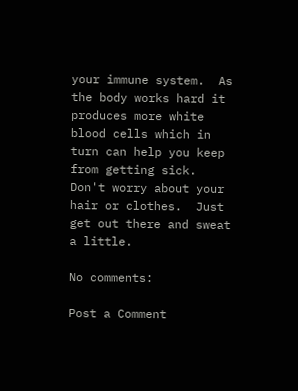your immune system.  As the body works hard it produces more white blood cells which in turn can help you keep from getting sick.
Don't worry about your hair or clothes.  Just get out there and sweat a little.

No comments:

Post a Comment